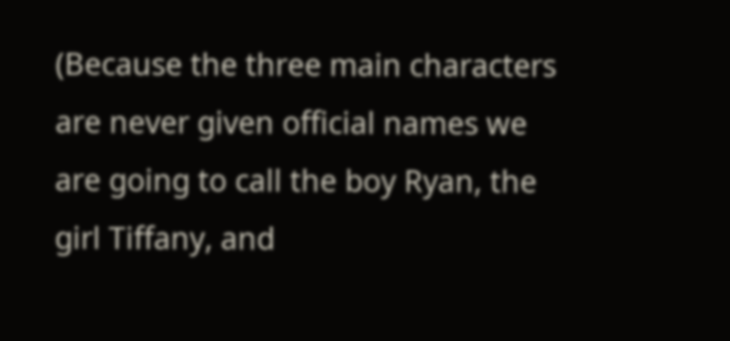(Because the three main characters are never given official names we are going to call the boy Ryan, the girl Tiffany, and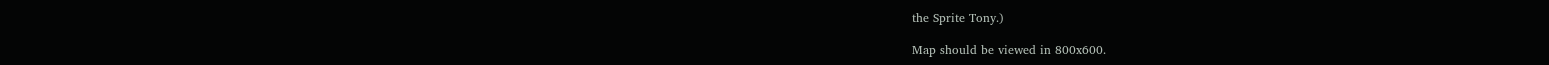the Sprite Tony.)

Map should be viewed in 800x600.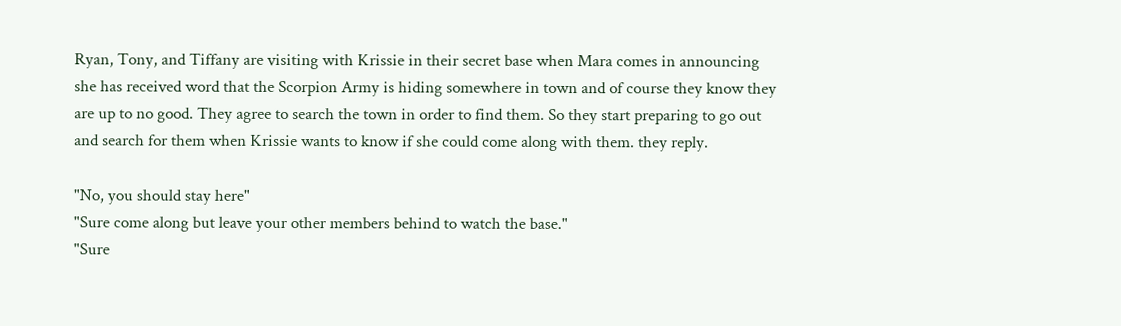Ryan, Tony, and Tiffany are visiting with Krissie in their secret base when Mara comes in announcing she has received word that the Scorpion Army is hiding somewhere in town and of course they know they are up to no good. They agree to search the town in order to find them. So they start preparing to go out and search for them when Krissie wants to know if she could come along with them. they reply.

"No, you should stay here"
"Sure come along but leave your other members behind to watch the base."
"Sure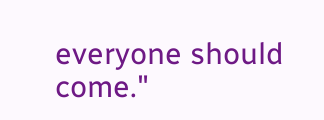everyone should come."